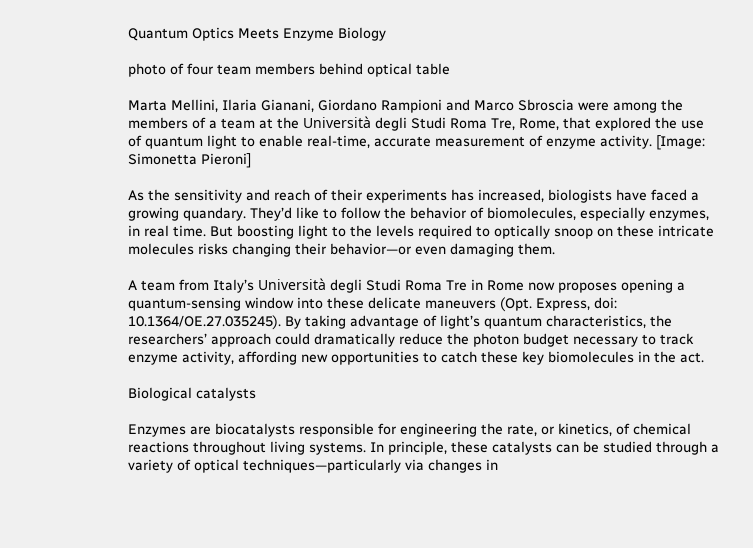Quantum Optics Meets Enzyme Biology

photo of four team members behind optical table

Marta Mellini, Ilaria Gianani, Giordano Rampioni and Marco Sbroscia were among the members of a team at the Università degli Studi Roma Tre, Rome, that explored the use of quantum light to enable real-time, accurate measurement of enzyme activity. [Image: Simonetta Pieroni]

As the sensitivity and reach of their experiments has increased, biologists have faced a growing quandary. They’d like to follow the behavior of biomolecules, especially enzymes, in real time. But boosting light to the levels required to optically snoop on these intricate molecules risks changing their behavior—or even damaging them.

A team from Italy’s Università degli Studi Roma Tre in Rome now proposes opening a quantum-sensing window into these delicate maneuvers (Opt. Express, doi: 10.1364/OE.27.035245). By taking advantage of light’s quantum characteristics, the researchers’ approach could dramatically reduce the photon budget necessary to track enzyme activity, affording new opportunities to catch these key biomolecules in the act.

Biological catalysts

Enzymes are biocatalysts responsible for engineering the rate, or kinetics, of chemical reactions throughout living systems. In principle, these catalysts can be studied through a variety of optical techniques—particularly via changes in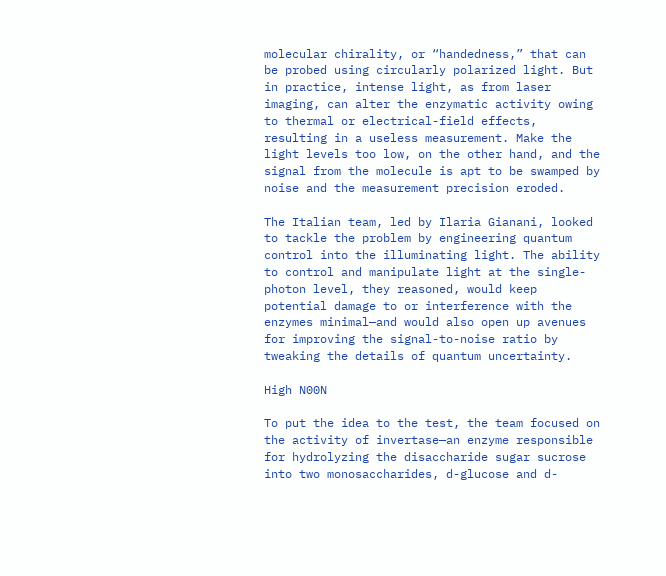molecular chirality, or “handedness,” that can be probed using circularly polarized light. But in practice, intense light, as from laser imaging, can alter the enzymatic activity owing to thermal or electrical-field effects, resulting in a useless measurement. Make the light levels too low, on the other hand, and the signal from the molecule is apt to be swamped by noise and the measurement precision eroded.

The Italian team, led by Ilaria Gianani, looked to tackle the problem by engineering quantum control into the illuminating light. The ability to control and manipulate light at the single-photon level, they reasoned, would keep potential damage to or interference with the enzymes minimal—and would also open up avenues for improving the signal-to-noise ratio by tweaking the details of quantum uncertainty.

High N00N

To put the idea to the test, the team focused on the activity of invertase—an enzyme responsible for hydrolyzing the disaccharide sugar sucrose into two monosaccharides, d-glucose and d-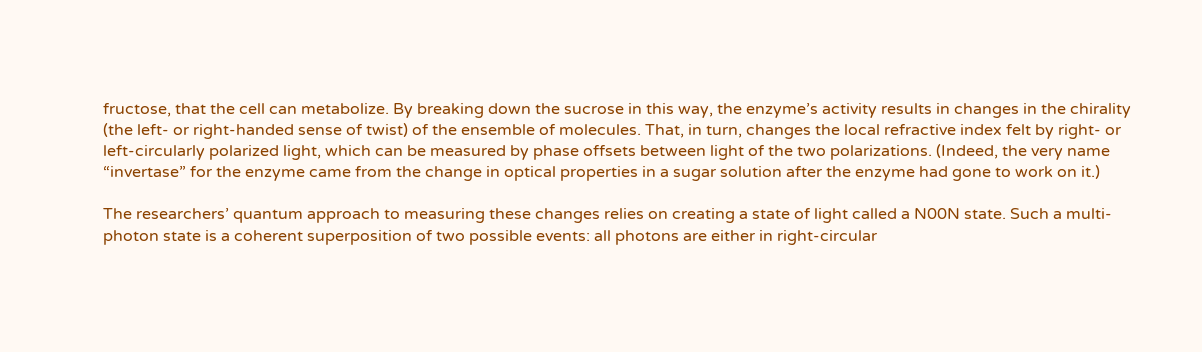fructose, that the cell can metabolize. By breaking down the sucrose in this way, the enzyme’s activity results in changes in the chirality (the left- or right-handed sense of twist) of the ensemble of molecules. That, in turn, changes the local refractive index felt by right- or left-circularly polarized light, which can be measured by phase offsets between light of the two polarizations. (Indeed, the very name “invertase” for the enzyme came from the change in optical properties in a sugar solution after the enzyme had gone to work on it.)

The researchers’ quantum approach to measuring these changes relies on creating a state of light called a N00N state. Such a multi-photon state is a coherent superposition of two possible events: all photons are either in right-circular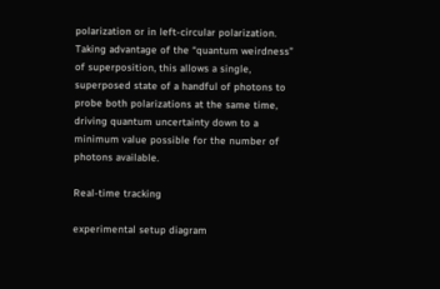polarization or in left-circular polarization. Taking advantage of the “quantum weirdness” of superposition, this allows a single, superposed state of a handful of photons to probe both polarizations at the same time, driving quantum uncertainty down to a minimum value possible for the number of photons available.

Real-time tracking

experimental setup diagram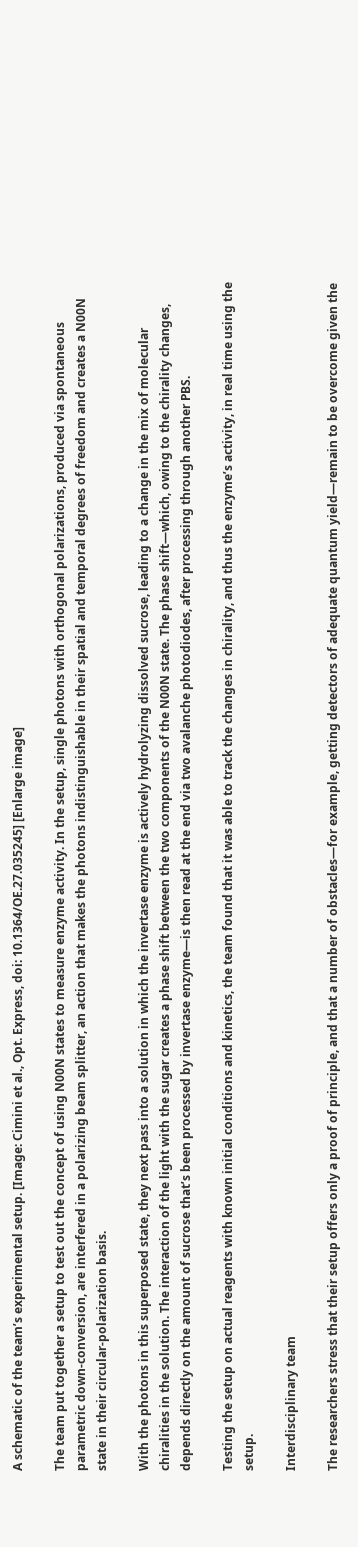A schematic of the team’s experimental setup. [Image: Cimini et al., Opt. Express, doi: 10.1364/OE.27.035245] [Enlarge image]

The team put together a setup to test out the concept of using N00N states to measure enzyme activity. In the setup, single photons with orthogonal polarizations, produced via spontaneous parametric down-conversion, are interfered in a polarizing beam splitter, an action that makes the photons indistinguishable in their spatial and temporal degrees of freedom and creates a N00N state in their circular-polarization basis.

With the photons in this superposed state, they next pass into a solution in which the invertase enzyme is actively hydrolyzing dissolved sucrose, leading to a change in the mix of molecular chiralities in the solution. The interaction of the light with the sugar creates a phase shift between the two components of the N00N state. The phase shift—which, owing to the chirality changes, depends directly on the amount of sucrose that’s been processed by invertase enzyme—is then read at the end via two avalanche photodiodes, after processing through another PBS.

Testing the setup on actual reagents with known initial conditions and kinetics, the team found that it was able to track the changes in chirality, and thus the enzyme’s activity, in real time using the setup.

Interdisciplinary team

The researchers stress that their setup offers only a proof of principle, and that a number of obstacles—for example, getting detectors of adequate quantum yield—remain to be overcome given the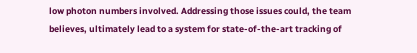low photon numbers involved. Addressing those issues could, the team believes, ultimately lead to a system for state-of-the-art tracking of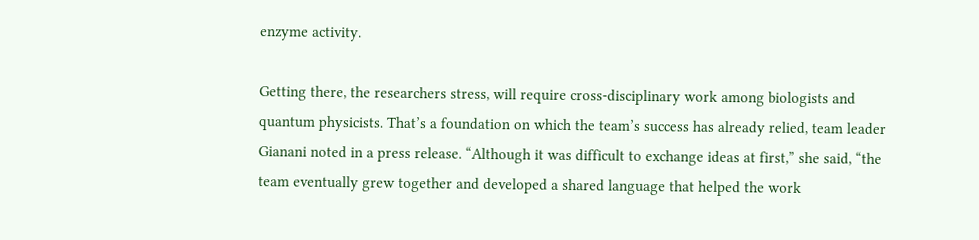enzyme activity.

Getting there, the researchers stress, will require cross-disciplinary work among biologists and quantum physicists. That’s a foundation on which the team’s success has already relied, team leader Gianani noted in a press release. “Although it was difficult to exchange ideas at first,” she said, “the team eventually grew together and developed a shared language that helped the work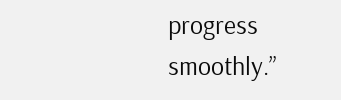progress smoothly.”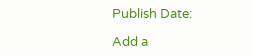Publish Date:

Add a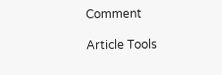Comment

Article Tools